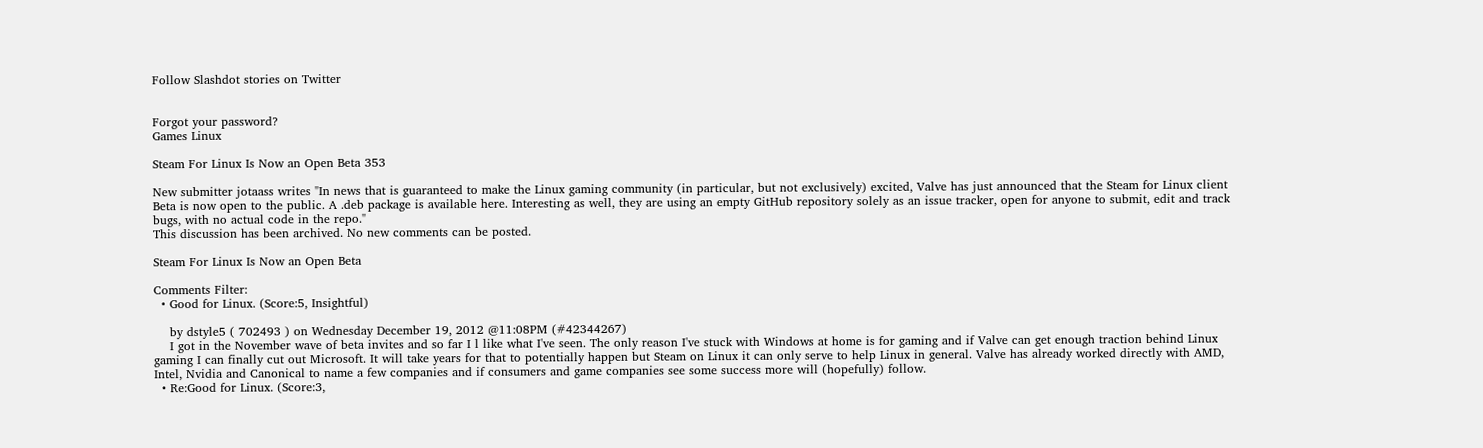Follow Slashdot stories on Twitter


Forgot your password?
Games Linux

Steam For Linux Is Now an Open Beta 353

New submitter jotaass writes "In news that is guaranteed to make the Linux gaming community (in particular, but not exclusively) excited, Valve has just announced that the Steam for Linux client Beta is now open to the public. A .deb package is available here. Interesting as well, they are using an empty GitHub repository solely as an issue tracker, open for anyone to submit, edit and track bugs, with no actual code in the repo."
This discussion has been archived. No new comments can be posted.

Steam For Linux Is Now an Open Beta

Comments Filter:
  • Good for Linux. (Score:5, Insightful)

    by dstyle5 ( 702493 ) on Wednesday December 19, 2012 @11:08PM (#42344267)
    I got in the November wave of beta invites and so far I l like what I've seen. The only reason I've stuck with Windows at home is for gaming and if Valve can get enough traction behind Linux gaming I can finally cut out Microsoft. It will take years for that to potentially happen but Steam on Linux it can only serve to help Linux in general. Valve has already worked directly with AMD, Intel, Nvidia and Canonical to name a few companies and if consumers and game companies see some success more will (hopefully) follow.
  • Re:Good for Linux. (Score:3,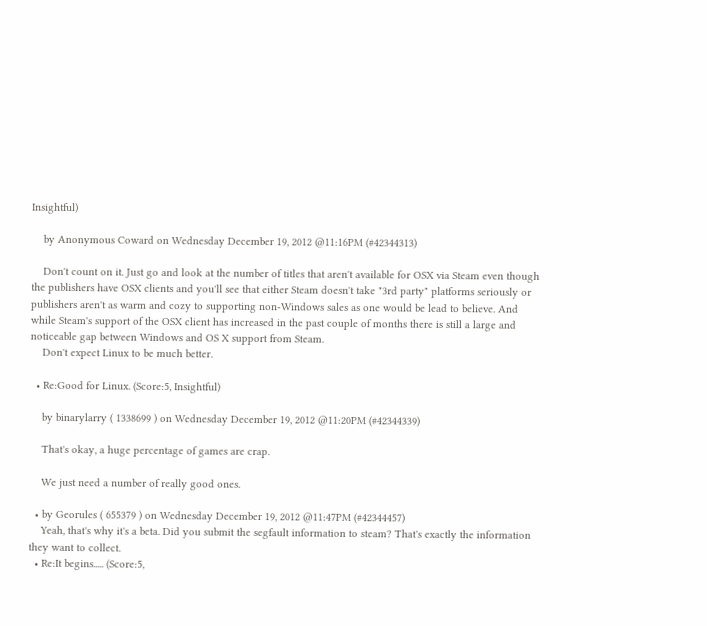Insightful)

    by Anonymous Coward on Wednesday December 19, 2012 @11:16PM (#42344313)

    Don't count on it. Just go and look at the number of titles that aren't available for OSX via Steam even though the publishers have OSX clients and you'll see that either Steam doesn't take "3rd party" platforms seriously or publishers aren't as warm and cozy to supporting non-Windows sales as one would be lead to believe. And while Steam's support of the OSX client has increased in the past couple of months there is still a large and noticeable gap between Windows and OS X support from Steam.
    Don't expect Linux to be much better.

  • Re:Good for Linux. (Score:5, Insightful)

    by binarylarry ( 1338699 ) on Wednesday December 19, 2012 @11:20PM (#42344339)

    That's okay, a huge percentage of games are crap.

    We just need a number of really good ones.

  • by Georules ( 655379 ) on Wednesday December 19, 2012 @11:47PM (#42344457)
    Yeah, that's why it's a beta. Did you submit the segfault information to steam? That's exactly the information they want to collect.
  • Re:It begins..... (Score:5,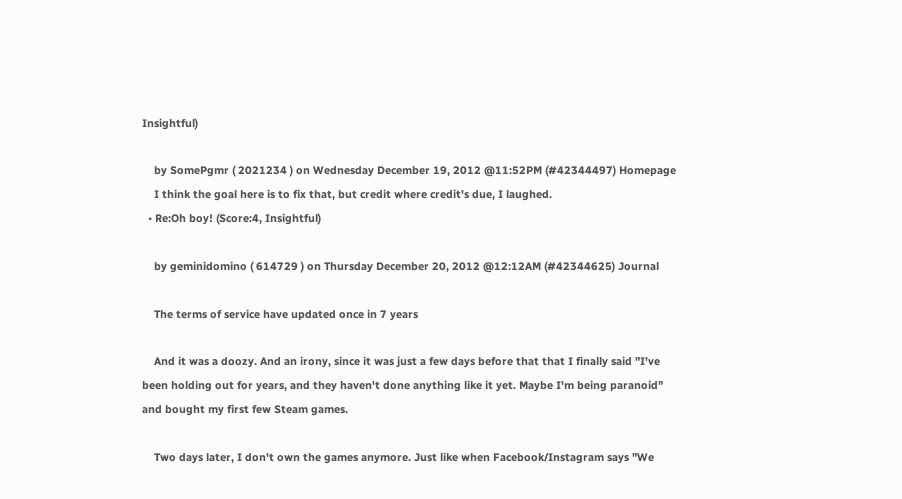Insightful)

    by SomePgmr ( 2021234 ) on Wednesday December 19, 2012 @11:52PM (#42344497) Homepage
    I think the goal here is to fix that, but credit where credit's due, I laughed.
  • Re:Oh boy! (Score:4, Insightful)

    by geminidomino ( 614729 ) on Thursday December 20, 2012 @12:12AM (#42344625) Journal

    The terms of service have updated once in 7 years

    And it was a doozy. And an irony, since it was just a few days before that that I finally said "I've been holding out for years, and they haven't done anything like it yet. Maybe I'm being paranoid" and bought my first few Steam games.

    Two days later, I don't own the games anymore. Just like when Facebook/Instagram says "We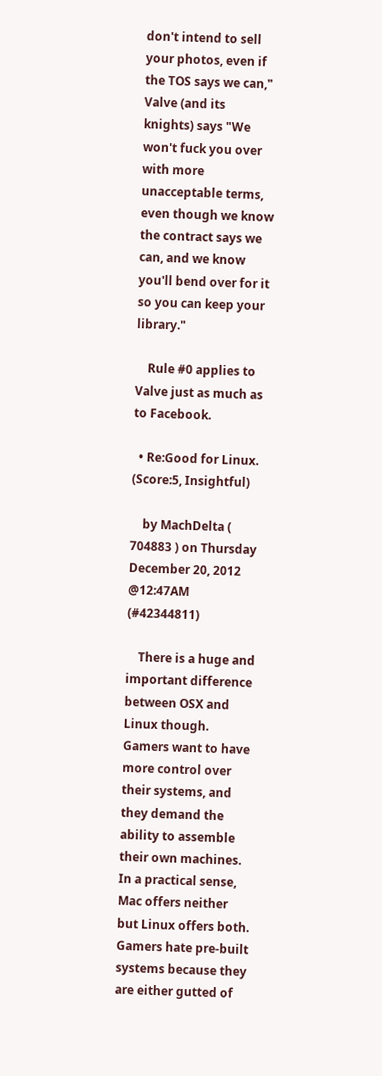don't intend to sell your photos, even if the TOS says we can," Valve (and its knights) says "We won't fuck you over with more unacceptable terms, even though we know the contract says we can, and we know you'll bend over for it so you can keep your library."

    Rule #0 applies to Valve just as much as to Facebook.

  • Re:Good for Linux. (Score:5, Insightful)

    by MachDelta ( 704883 ) on Thursday December 20, 2012 @12:47AM (#42344811)

    There is a huge and important difference between OSX and Linux though. Gamers want to have more control over their systems, and they demand the ability to assemble their own machines. In a practical sense, Mac offers neither but Linux offers both. Gamers hate pre-built systems because they are either gutted of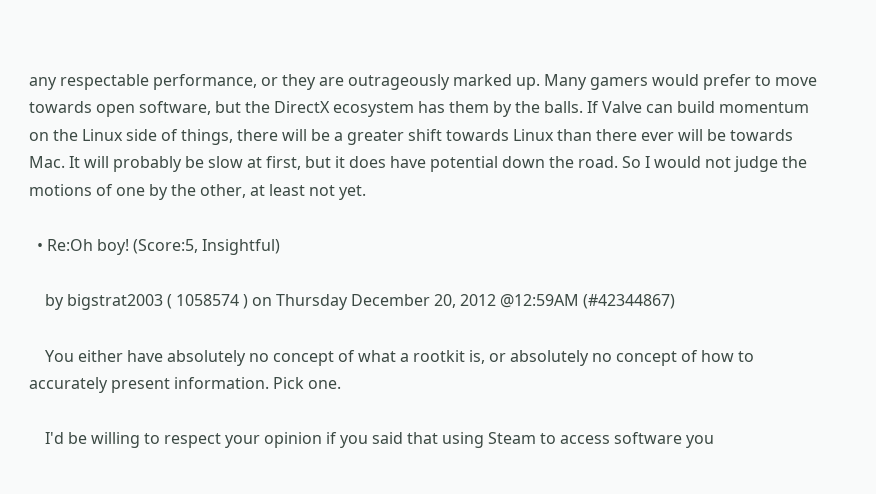any respectable performance, or they are outrageously marked up. Many gamers would prefer to move towards open software, but the DirectX ecosystem has them by the balls. If Valve can build momentum on the Linux side of things, there will be a greater shift towards Linux than there ever will be towards Mac. It will probably be slow at first, but it does have potential down the road. So I would not judge the motions of one by the other, at least not yet.

  • Re:Oh boy! (Score:5, Insightful)

    by bigstrat2003 ( 1058574 ) on Thursday December 20, 2012 @12:59AM (#42344867)

    You either have absolutely no concept of what a rootkit is, or absolutely no concept of how to accurately present information. Pick one.

    I'd be willing to respect your opinion if you said that using Steam to access software you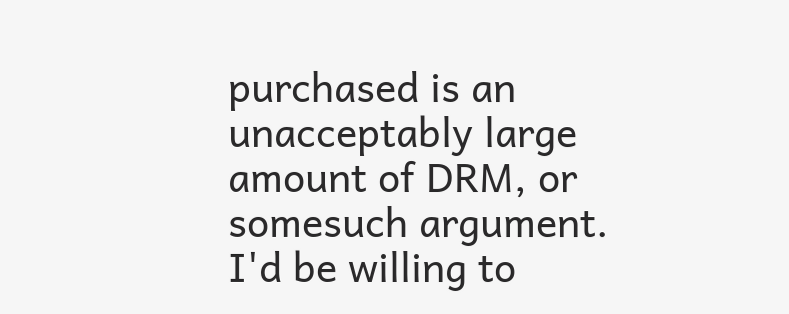purchased is an unacceptably large amount of DRM, or somesuch argument. I'd be willing to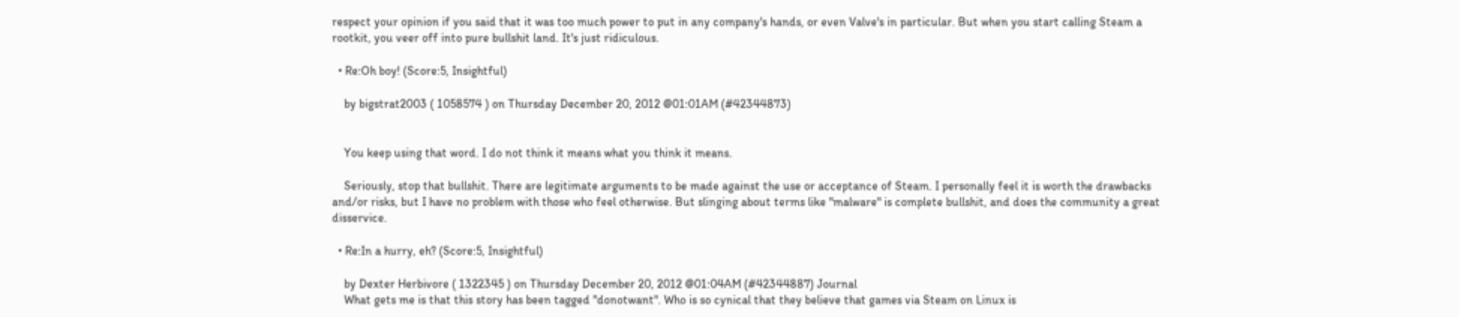respect your opinion if you said that it was too much power to put in any company's hands, or even Valve's in particular. But when you start calling Steam a rootkit, you veer off into pure bullshit land. It's just ridiculous.

  • Re:Oh boy! (Score:5, Insightful)

    by bigstrat2003 ( 1058574 ) on Thursday December 20, 2012 @01:01AM (#42344873)


    You keep using that word. I do not think it means what you think it means.

    Seriously, stop that bullshit. There are legitimate arguments to be made against the use or acceptance of Steam. I personally feel it is worth the drawbacks and/or risks, but I have no problem with those who feel otherwise. But slinging about terms like "malware" is complete bullshit, and does the community a great disservice.

  • Re:In a hurry, eh? (Score:5, Insightful)

    by Dexter Herbivore ( 1322345 ) on Thursday December 20, 2012 @01:04AM (#42344887) Journal
    What gets me is that this story has been tagged "donotwant". Who is so cynical that they believe that games via Steam on Linux is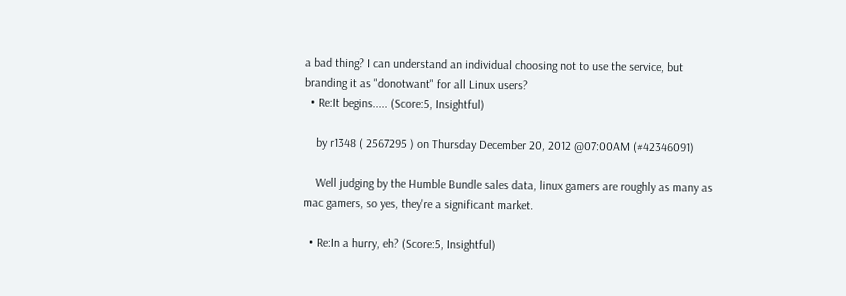a bad thing? I can understand an individual choosing not to use the service, but branding it as "donotwant" for all Linux users?
  • Re:It begins..... (Score:5, Insightful)

    by r1348 ( 2567295 ) on Thursday December 20, 2012 @07:00AM (#42346091)

    Well judging by the Humble Bundle sales data, linux gamers are roughly as many as mac gamers, so yes, they're a significant market.

  • Re:In a hurry, eh? (Score:5, Insightful)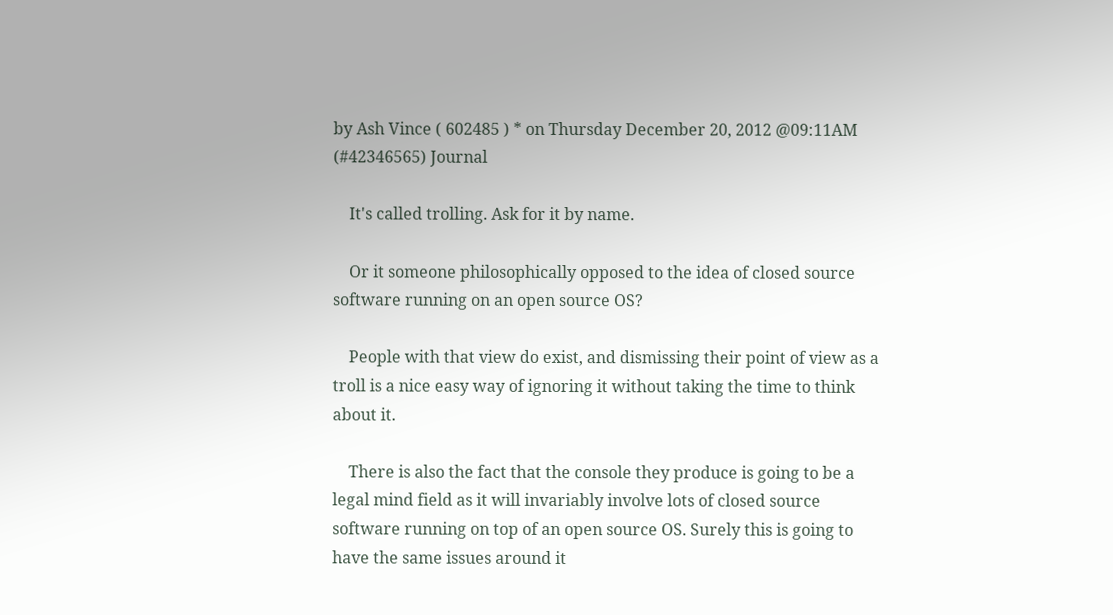by Ash Vince ( 602485 ) * on Thursday December 20, 2012 @09:11AM (#42346565) Journal

    It's called trolling. Ask for it by name.

    Or it someone philosophically opposed to the idea of closed source software running on an open source OS?

    People with that view do exist, and dismissing their point of view as a troll is a nice easy way of ignoring it without taking the time to think about it.

    There is also the fact that the console they produce is going to be a legal mind field as it will invariably involve lots of closed source software running on top of an open source OS. Surely this is going to have the same issues around it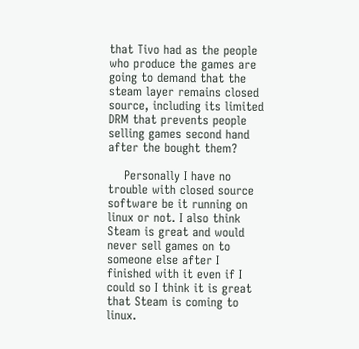that Tivo had as the people who produce the games are going to demand that the steam layer remains closed source, including its limited DRM that prevents people selling games second hand after the bought them?

    Personally I have no trouble with closed source software be it running on linux or not. I also think Steam is great and would never sell games on to someone else after I finished with it even if I could so I think it is great that Steam is coming to linux.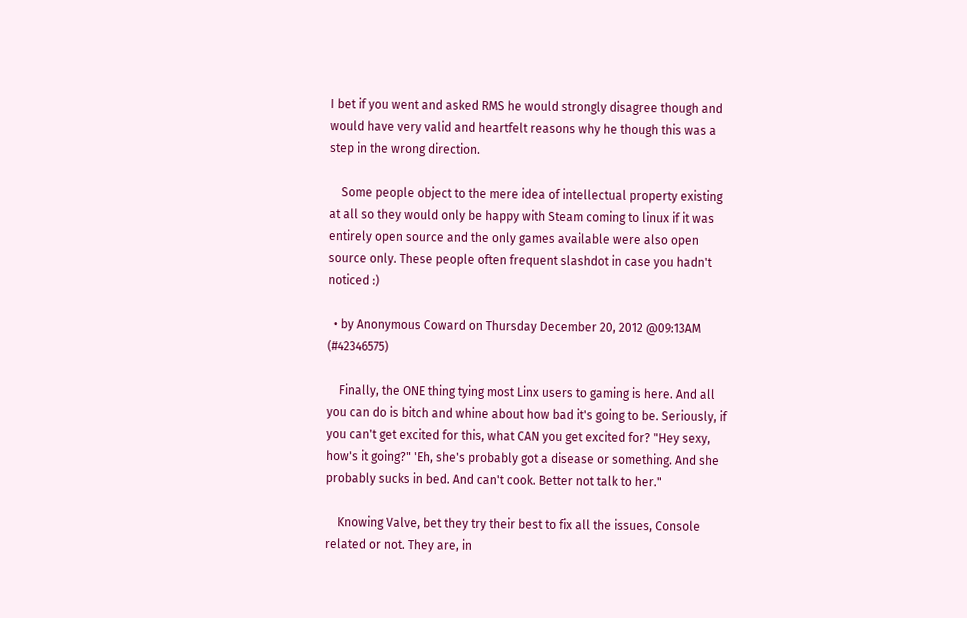I bet if you went and asked RMS he would strongly disagree though and would have very valid and heartfelt reasons why he though this was a step in the wrong direction.

    Some people object to the mere idea of intellectual property existing at all so they would only be happy with Steam coming to linux if it was entirely open source and the only games available were also open source only. These people often frequent slashdot in case you hadn't noticed :)

  • by Anonymous Coward on Thursday December 20, 2012 @09:13AM (#42346575)

    Finally, the ONE thing tying most Linx users to gaming is here. And all you can do is bitch and whine about how bad it's going to be. Seriously, if you can't get excited for this, what CAN you get excited for? "Hey sexy, how's it going?" 'Eh, she's probably got a disease or something. And she probably sucks in bed. And can't cook. Better not talk to her."

    Knowing Valve, bet they try their best to fix all the issues, Console related or not. They are, in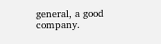general, a good company.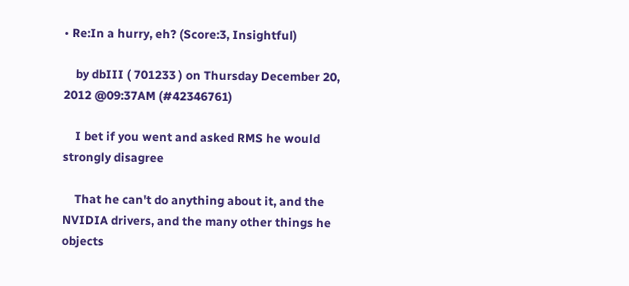• Re:In a hurry, eh? (Score:3, Insightful)

    by dbIII ( 701233 ) on Thursday December 20, 2012 @09:37AM (#42346761)

    I bet if you went and asked RMS he would strongly disagree

    That he can't do anything about it, and the NVIDIA drivers, and the many other things he objects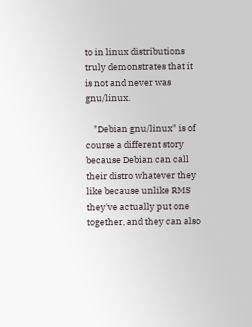to in linux distributions truly demonstrates that it is not and never was gnu/linux.

    "Debian gnu/linux" is of course a different story because Debian can call their distro whatever they like because unlike RMS they've actually put one together, and they can also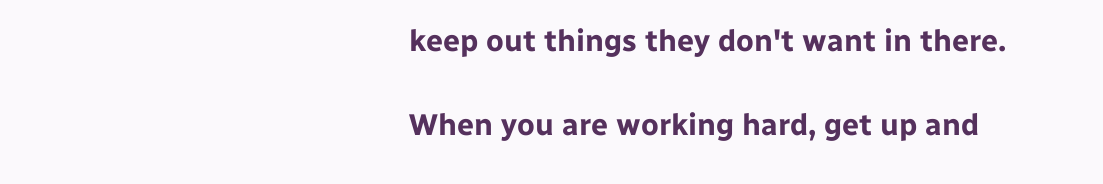keep out things they don't want in there.

When you are working hard, get up and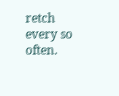retch every so often.